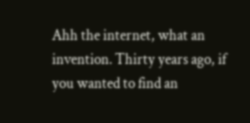Ahh the internet, what an invention. Thirty years ago, if you wanted to find an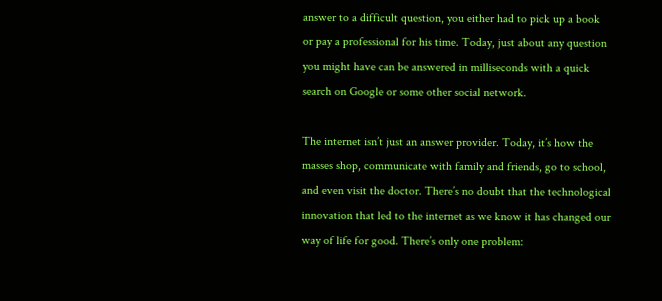answer to a difficult question, you either had to pick up a book or pay a professional for his time. Today, just about any question you might have can be answered in milliseconds with a quick search on Google or some other social network.

The internet isn’t just an answer provider. Today, it’s how the masses shop, communicate with family and friends, go to school, and even visit the doctor. There’s no doubt that the technological innovation that led to the internet as we know it has changed our way of life for good. There’s only one problem: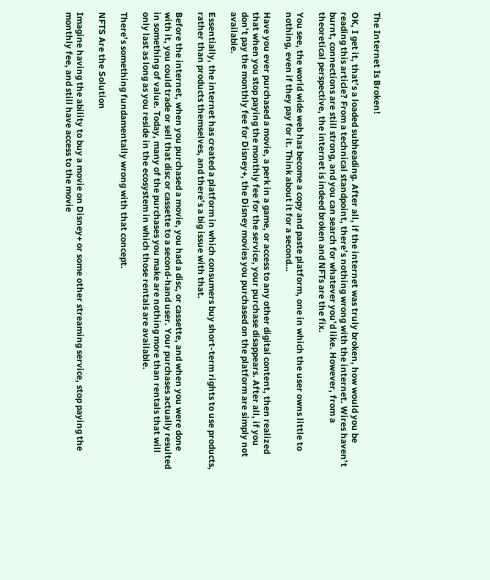The Internet Is Broken!

OK, I get it, that’s a loaded subheading. After all, if the internet was truly broken, how would you be reading this article? From a technical standpoint, there’s nothing wrong with the internet. Wires haven’t burnt, connections are still strong, and you can search for whatever you’d like. However, from a theoretical perspective, the internet is indeed broken and NFTs are the fix.

You see, the world wide web has become a copy and paste platform, one in which the user owns little to nothing, even if they pay for it. Think about it for a second…

Have you ever purchased a movie, a perk in a game, or access to any other digital content, then realized that when you stop paying the monthly fee for the service, your purchase disappears. After all, if you don’t pay the monthly fee for Disney+, the Disney movies you purchased on the platform are simply not available.

Essentially, the internet has created a platform in which consumers buy short-term rights to use products, rather than products themselves, and there’s a big issue with that.

Before the internet, when you purchased a movie, you had a disc, or cassette, and when you were done with it, you could trade or sell that disc or cassette to a second-hand user. Your purchases actually resulted in something of value. Today, many of the purchases you make are nothing more than rentals that will only last as long as you reside in the ecosystem in which those rentals are available.

There’s something fundamentally wrong with that concept.

NFTS Are the Solution

Imagine having the ability to buy a movie on Disney+ or some other streaming service, stop paying the monthly fee, and still have access to the movie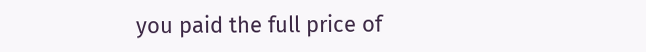you paid the full price of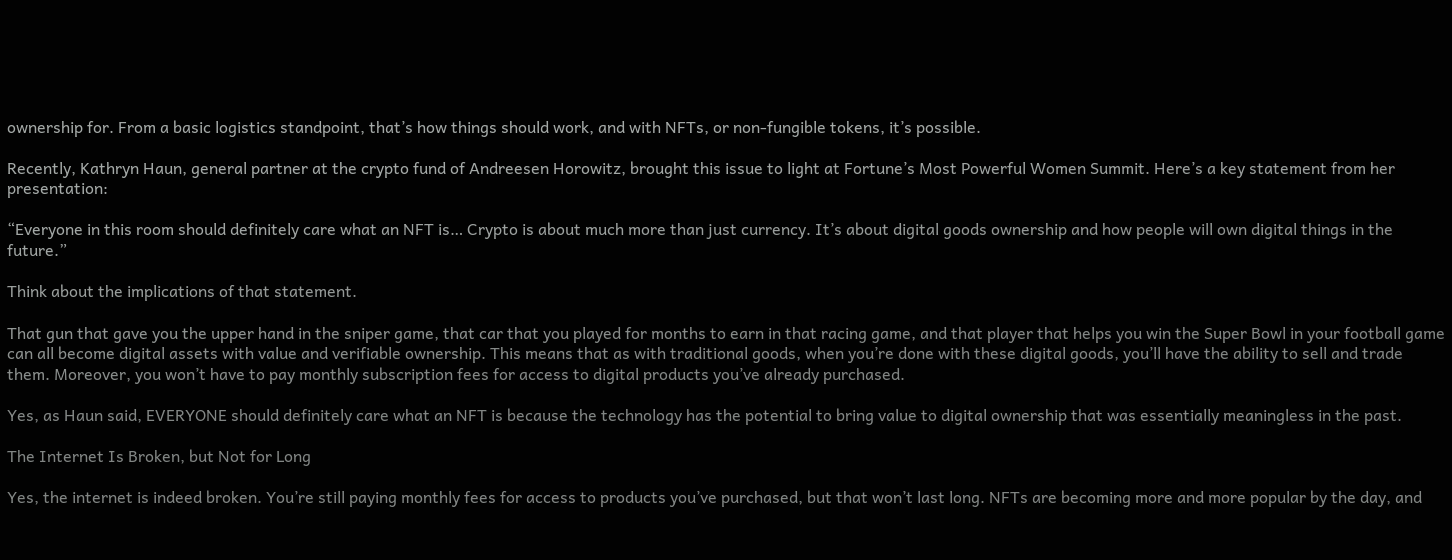ownership for. From a basic logistics standpoint, that’s how things should work, and with NFTs, or non-fungible tokens, it’s possible.

Recently, Kathryn Haun, general partner at the crypto fund of Andreesen Horowitz, brought this issue to light at Fortune’s Most Powerful Women Summit. Here’s a key statement from her presentation:

“Everyone in this room should definitely care what an NFT is… Crypto is about much more than just currency. It’s about digital goods ownership and how people will own digital things in the future.”

Think about the implications of that statement.

That gun that gave you the upper hand in the sniper game, that car that you played for months to earn in that racing game, and that player that helps you win the Super Bowl in your football game can all become digital assets with value and verifiable ownership. This means that as with traditional goods, when you’re done with these digital goods, you’ll have the ability to sell and trade them. Moreover, you won’t have to pay monthly subscription fees for access to digital products you’ve already purchased.

Yes, as Haun said, EVERYONE should definitely care what an NFT is because the technology has the potential to bring value to digital ownership that was essentially meaningless in the past.

The Internet Is Broken, but Not for Long

Yes, the internet is indeed broken. You’re still paying monthly fees for access to products you’ve purchased, but that won’t last long. NFTs are becoming more and more popular by the day, and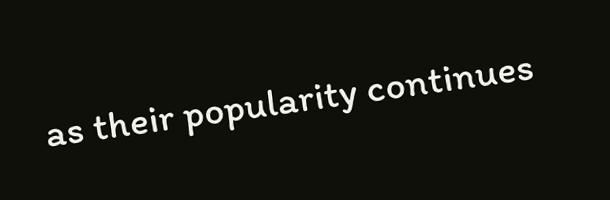as their popularity continues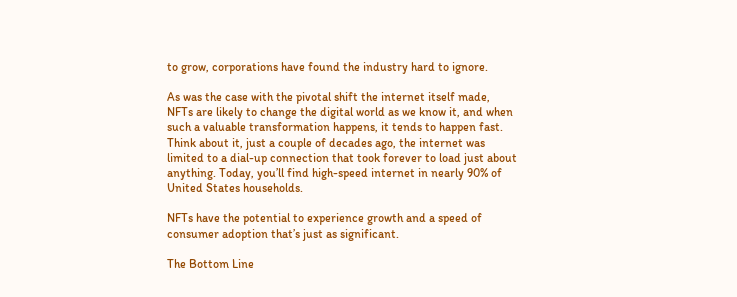to grow, corporations have found the industry hard to ignore.

As was the case with the pivotal shift the internet itself made, NFTs are likely to change the digital world as we know it, and when such a valuable transformation happens, it tends to happen fast. Think about it, just a couple of decades ago, the internet was limited to a dial-up connection that took forever to load just about anything. Today, you’ll find high-speed internet in nearly 90% of United States households.

NFTs have the potential to experience growth and a speed of consumer adoption that’s just as significant.

The Bottom Line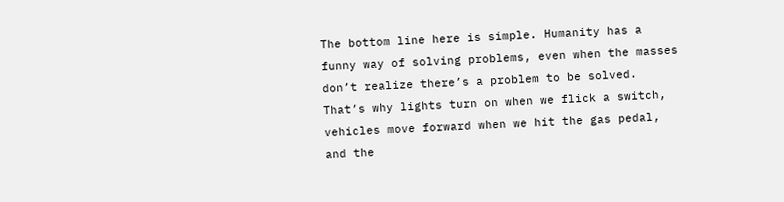The bottom line here is simple. Humanity has a funny way of solving problems, even when the masses don’t realize there’s a problem to be solved. That’s why lights turn on when we flick a switch, vehicles move forward when we hit the gas pedal, and the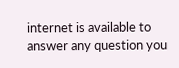internet is available to answer any question you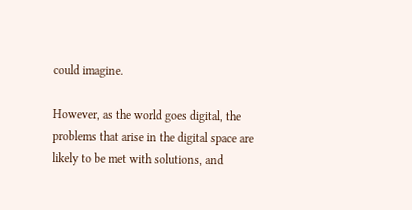could imagine.

However, as the world goes digital, the problems that arise in the digital space are likely to be met with solutions, and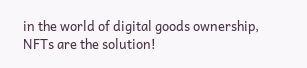in the world of digital goods ownership, NFTs are the solution!